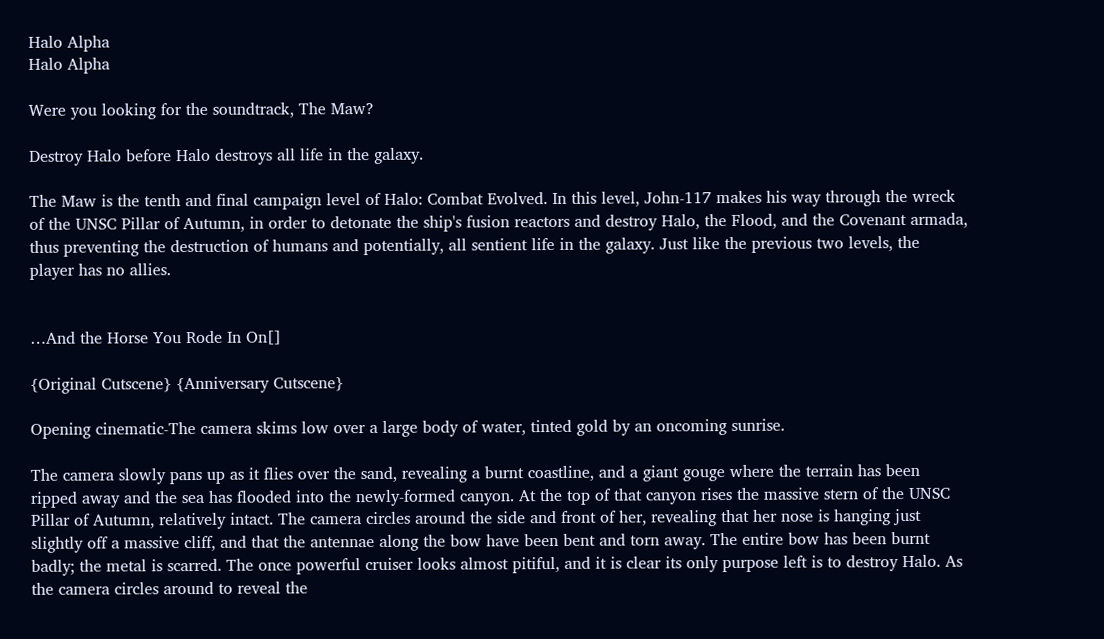Halo Alpha
Halo Alpha

Were you looking for the soundtrack, The Maw?

Destroy Halo before Halo destroys all life in the galaxy.

The Maw is the tenth and final campaign level of Halo: Combat Evolved. In this level, John-117 makes his way through the wreck of the UNSC Pillar of Autumn, in order to detonate the ship's fusion reactors and destroy Halo, the Flood, and the Covenant armada, thus preventing the destruction of humans and potentially, all sentient life in the galaxy. Just like the previous two levels, the player has no allies.


…And the Horse You Rode In On[]

{Original Cutscene} {Anniversary Cutscene}

Opening cinematic-The camera skims low over a large body of water, tinted gold by an oncoming sunrise.

The camera slowly pans up as it flies over the sand, revealing a burnt coastline, and a giant gouge where the terrain has been ripped away and the sea has flooded into the newly-formed canyon. At the top of that canyon rises the massive stern of the UNSC Pillar of Autumn, relatively intact. The camera circles around the side and front of her, revealing that her nose is hanging just slightly off a massive cliff, and that the antennae along the bow have been bent and torn away. The entire bow has been burnt badly; the metal is scarred. The once powerful cruiser looks almost pitiful, and it is clear its only purpose left is to destroy Halo. As the camera circles around to reveal the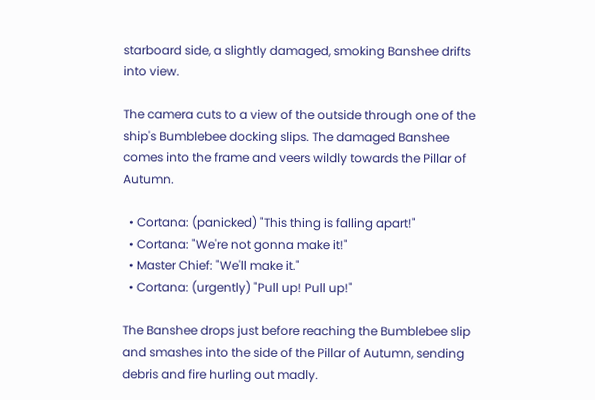starboard side, a slightly damaged, smoking Banshee drifts into view.

The camera cuts to a view of the outside through one of the ship's Bumblebee docking slips. The damaged Banshee comes into the frame and veers wildly towards the Pillar of Autumn.

  • Cortana: (panicked) "This thing is falling apart!"
  • Cortana: "We're not gonna make it!"
  • Master Chief: "We'll make it."
  • Cortana: (urgently) "Pull up! Pull up!"

The Banshee drops just before reaching the Bumblebee slip and smashes into the side of the Pillar of Autumn, sending debris and fire hurling out madly.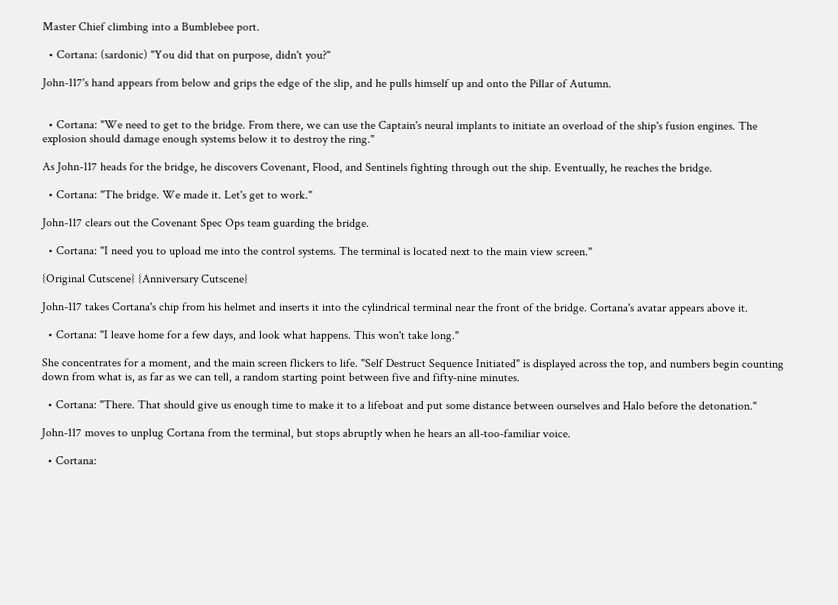Master Chief climbing into a Bumblebee port.

  • Cortana: (sardonic) "You did that on purpose, didn't you?"

John-117's hand appears from below and grips the edge of the slip, and he pulls himself up and onto the Pillar of Autumn.


  • Cortana: "We need to get to the bridge. From there, we can use the Captain's neural implants to initiate an overload of the ship's fusion engines. The explosion should damage enough systems below it to destroy the ring."

As John-117 heads for the bridge, he discovers Covenant, Flood, and Sentinels fighting through out the ship. Eventually, he reaches the bridge.

  • Cortana: "The bridge. We made it. Let's get to work."

John-117 clears out the Covenant Spec Ops team guarding the bridge.

  • Cortana: "I need you to upload me into the control systems. The terminal is located next to the main view screen."

{Original Cutscene} {Anniversary Cutscene}

John-117 takes Cortana's chip from his helmet and inserts it into the cylindrical terminal near the front of the bridge. Cortana's avatar appears above it.

  • Cortana: "I leave home for a few days, and look what happens. This won't take long."

She concentrates for a moment, and the main screen flickers to life. "Self Destruct Sequence Initiated" is displayed across the top, and numbers begin counting down from what is, as far as we can tell, a random starting point between five and fifty-nine minutes.

  • Cortana: "There. That should give us enough time to make it to a lifeboat and put some distance between ourselves and Halo before the detonation."

John-117 moves to unplug Cortana from the terminal, but stops abruptly when he hears an all-too-familiar voice.

  • Cortana: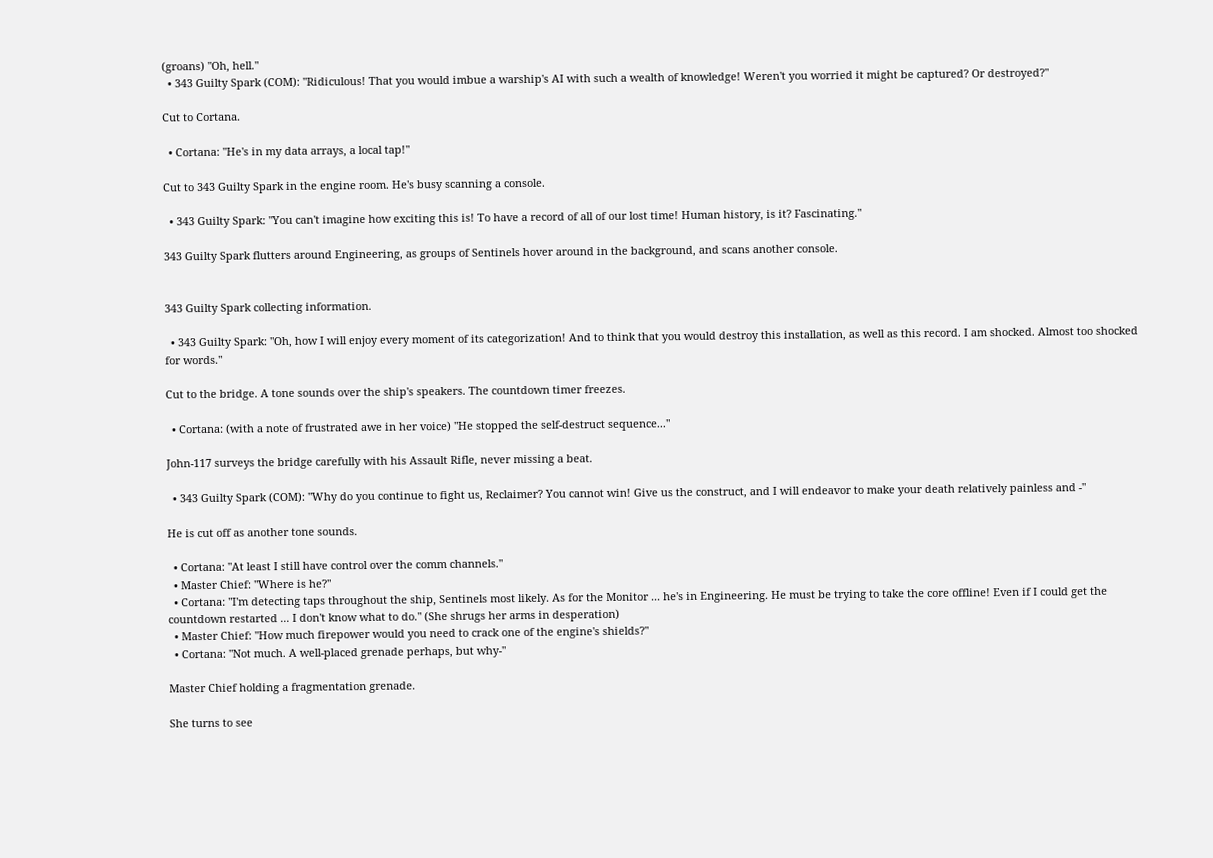(groans) "Oh, hell."
  • 343 Guilty Spark (COM): "Ridiculous! That you would imbue a warship's AI with such a wealth of knowledge! Weren't you worried it might be captured? Or destroyed?"

Cut to Cortana.

  • Cortana: "He's in my data arrays, a local tap!"

Cut to 343 Guilty Spark in the engine room. He's busy scanning a console.

  • 343 Guilty Spark: "You can't imagine how exciting this is! To have a record of all of our lost time! Human history, is it? Fascinating."

343 Guilty Spark flutters around Engineering, as groups of Sentinels hover around in the background, and scans another console.


343 Guilty Spark collecting information.

  • 343 Guilty Spark: "Oh, how I will enjoy every moment of its categorization! And to think that you would destroy this installation, as well as this record. I am shocked. Almost too shocked for words."

Cut to the bridge. A tone sounds over the ship's speakers. The countdown timer freezes.

  • Cortana: (with a note of frustrated awe in her voice) "He stopped the self-destruct sequence..."

John-117 surveys the bridge carefully with his Assault Rifle, never missing a beat.

  • 343 Guilty Spark (COM): "Why do you continue to fight us, Reclaimer? You cannot win! Give us the construct, and I will endeavor to make your death relatively painless and -"

He is cut off as another tone sounds.

  • Cortana: "At least I still have control over the comm channels."
  • Master Chief: "Where is he?"
  • Cortana: "I'm detecting taps throughout the ship, Sentinels most likely. As for the Monitor ... he's in Engineering. He must be trying to take the core offline! Even if I could get the countdown restarted ... I don't know what to do." (She shrugs her arms in desperation)
  • Master Chief: "How much firepower would you need to crack one of the engine's shields?"
  • Cortana: "Not much. A well-placed grenade perhaps, but why-"

Master Chief holding a fragmentation grenade.

She turns to see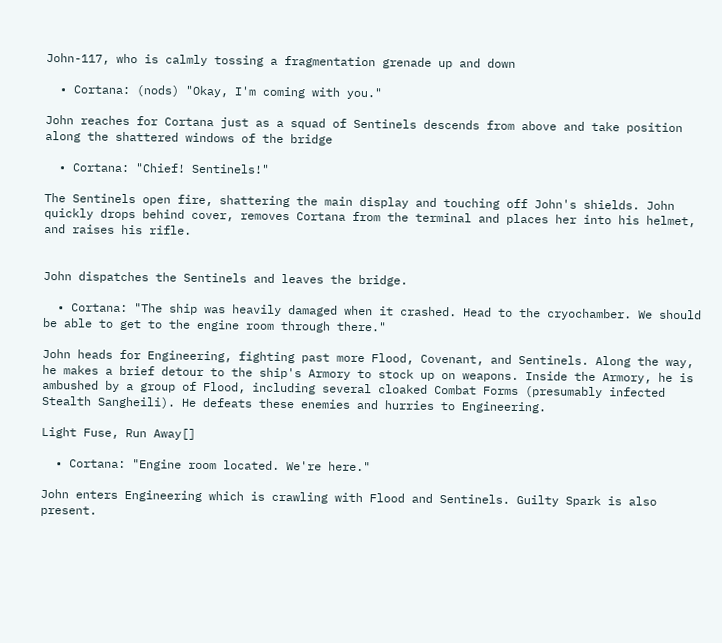John-117, who is calmly tossing a fragmentation grenade up and down

  • Cortana: (nods) "Okay, I'm coming with you."

John reaches for Cortana just as a squad of Sentinels descends from above and take position along the shattered windows of the bridge

  • Cortana: "Chief! Sentinels!"

The Sentinels open fire, shattering the main display and touching off John's shields. John quickly drops behind cover, removes Cortana from the terminal and places her into his helmet, and raises his rifle.


John dispatches the Sentinels and leaves the bridge.

  • Cortana: "The ship was heavily damaged when it crashed. Head to the cryochamber. We should be able to get to the engine room through there."

John heads for Engineering, fighting past more Flood, Covenant, and Sentinels. Along the way, he makes a brief detour to the ship's Armory to stock up on weapons. Inside the Armory, he is ambushed by a group of Flood, including several cloaked Combat Forms (presumably infected Stealth Sangheili). He defeats these enemies and hurries to Engineering.

Light Fuse, Run Away[]

  • Cortana: "Engine room located. We're here."

John enters Engineering which is crawling with Flood and Sentinels. Guilty Spark is also present.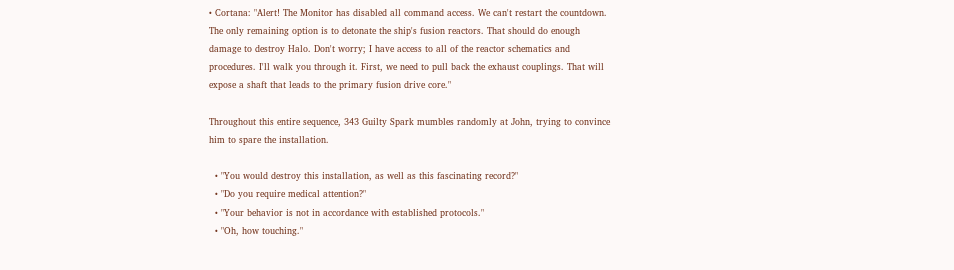• Cortana: "Alert! The Monitor has disabled all command access. We can't restart the countdown. The only remaining option is to detonate the ship's fusion reactors. That should do enough damage to destroy Halo. Don't worry; I have access to all of the reactor schematics and procedures. I'll walk you through it. First, we need to pull back the exhaust couplings. That will expose a shaft that leads to the primary fusion drive core."

Throughout this entire sequence, 343 Guilty Spark mumbles randomly at John, trying to convince him to spare the installation.

  • "You would destroy this installation, as well as this fascinating record?"
  • "Do you require medical attention?"
  • "Your behavior is not in accordance with established protocols."
  • "Oh, how touching."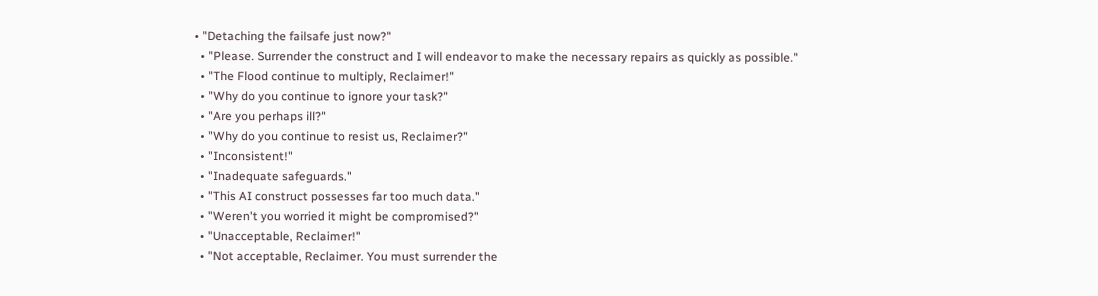• "Detaching the failsafe just now?"
  • "Please. Surrender the construct and I will endeavor to make the necessary repairs as quickly as possible."
  • "The Flood continue to multiply, Reclaimer!"
  • "Why do you continue to ignore your task?"
  • "Are you perhaps ill?"
  • "Why do you continue to resist us, Reclaimer?"
  • "Inconsistent!"
  • "Inadequate safeguards."
  • "This AI construct possesses far too much data."
  • "Weren't you worried it might be compromised?"
  • "Unacceptable, Reclaimer!"
  • "Not acceptable, Reclaimer. You must surrender the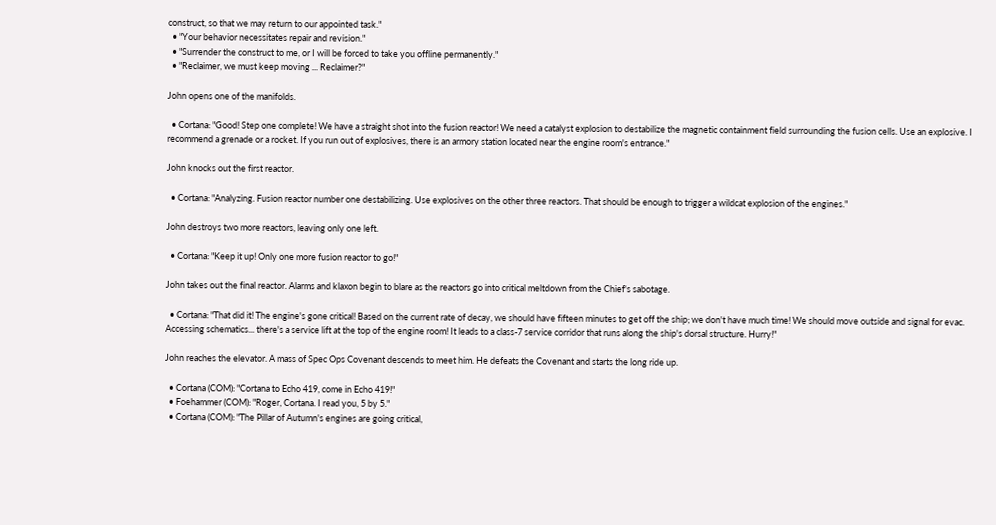construct, so that we may return to our appointed task."
  • "Your behavior necessitates repair and revision."
  • "Surrender the construct to me, or I will be forced to take you offline permanently."
  • "Reclaimer, we must keep moving ... Reclaimer?"

John opens one of the manifolds.

  • Cortana: "Good! Step one complete! We have a straight shot into the fusion reactor! We need a catalyst explosion to destabilize the magnetic containment field surrounding the fusion cells. Use an explosive. I recommend a grenade or a rocket. If you run out of explosives, there is an armory station located near the engine room's entrance."

John knocks out the first reactor.

  • Cortana: "Analyzing. Fusion reactor number one destabilizing. Use explosives on the other three reactors. That should be enough to trigger a wildcat explosion of the engines."

John destroys two more reactors, leaving only one left.

  • Cortana: "Keep it up! Only one more fusion reactor to go!"

John takes out the final reactor. Alarms and klaxon begin to blare as the reactors go into critical meltdown from the Chief's sabotage.

  • Cortana: "That did it! The engine's gone critical! Based on the current rate of decay, we should have fifteen minutes to get off the ship; we don't have much time! We should move outside and signal for evac. Accessing schematics... there's a service lift at the top of the engine room! It leads to a class-7 service corridor that runs along the ship's dorsal structure. Hurry!"

John reaches the elevator. A mass of Spec Ops Covenant descends to meet him. He defeats the Covenant and starts the long ride up.

  • Cortana (COM): "Cortana to Echo 419, come in Echo 419!"
  • Foehammer (COM): "Roger, Cortana. I read you, 5 by 5."
  • Cortana (COM): "The Pillar of Autumn's engines are going critical,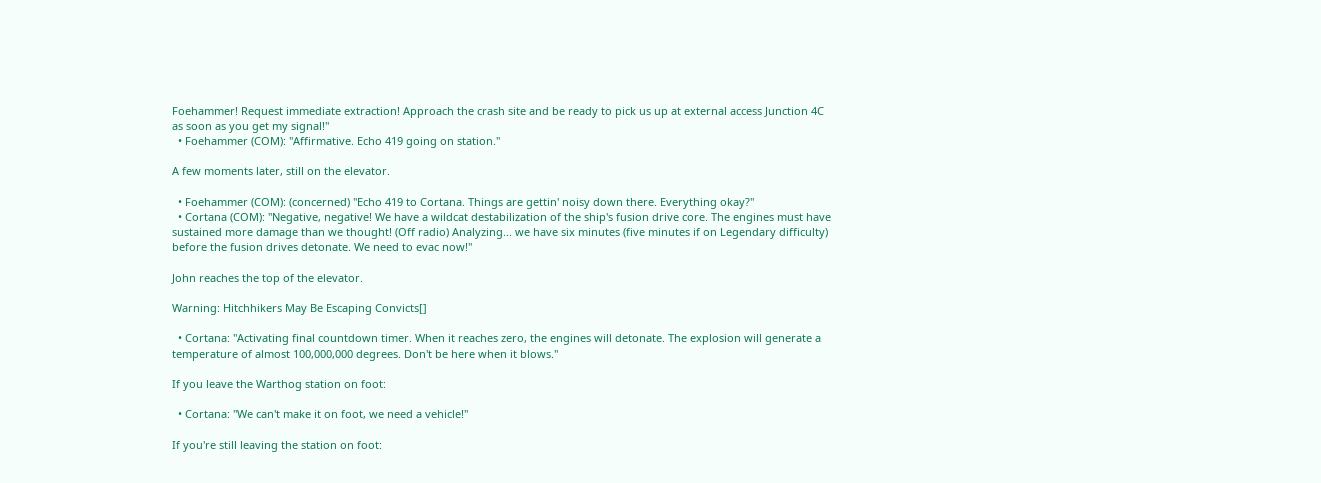Foehammer! Request immediate extraction! Approach the crash site and be ready to pick us up at external access Junction 4C as soon as you get my signal!"
  • Foehammer (COM): "Affirmative. Echo 419 going on station."

A few moments later, still on the elevator.

  • Foehammer (COM): (concerned) "Echo 419 to Cortana. Things are gettin' noisy down there. Everything okay?"
  • Cortana (COM): "Negative, negative! We have a wildcat destabilization of the ship's fusion drive core. The engines must have sustained more damage than we thought! (Off radio) Analyzing... we have six minutes (five minutes if on Legendary difficulty) before the fusion drives detonate. We need to evac now!"

John reaches the top of the elevator.

Warning: Hitchhikers May Be Escaping Convicts[]

  • Cortana: "Activating final countdown timer. When it reaches zero, the engines will detonate. The explosion will generate a temperature of almost 100,000,000 degrees. Don't be here when it blows."

If you leave the Warthog station on foot:

  • Cortana: "We can't make it on foot, we need a vehicle!"

If you're still leaving the station on foot: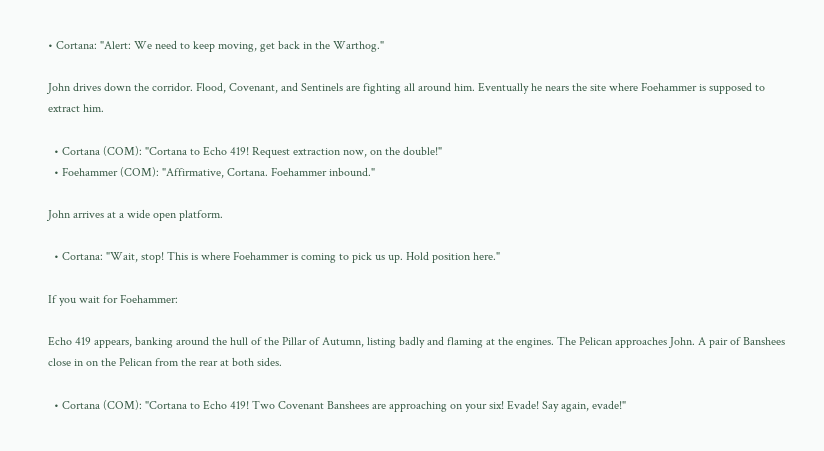• Cortana: "Alert: We need to keep moving, get back in the Warthog."

John drives down the corridor. Flood, Covenant, and Sentinels are fighting all around him. Eventually he nears the site where Foehammer is supposed to extract him.

  • Cortana (COM): "Cortana to Echo 419! Request extraction now, on the double!"
  • Foehammer (COM): "Affirmative, Cortana. Foehammer inbound."

John arrives at a wide open platform.

  • Cortana: "Wait, stop! This is where Foehammer is coming to pick us up. Hold position here."

If you wait for Foehammer:

Echo 419 appears, banking around the hull of the Pillar of Autumn, listing badly and flaming at the engines. The Pelican approaches John. A pair of Banshees close in on the Pelican from the rear at both sides.

  • Cortana (COM): "Cortana to Echo 419! Two Covenant Banshees are approaching on your six! Evade! Say again, evade!"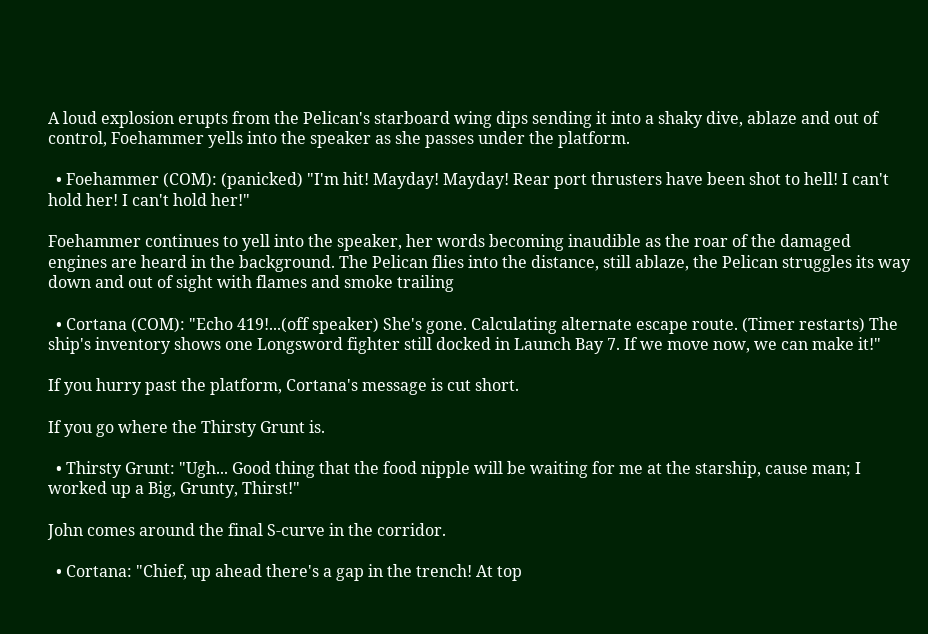A loud explosion erupts from the Pelican's starboard wing dips sending it into a shaky dive, ablaze and out of control, Foehammer yells into the speaker as she passes under the platform.

  • Foehammer (COM): (panicked) "I'm hit! Mayday! Mayday! Rear port thrusters have been shot to hell! I can't hold her! I can't hold her!"

Foehammer continues to yell into the speaker, her words becoming inaudible as the roar of the damaged engines are heard in the background. The Pelican flies into the distance, still ablaze, the Pelican struggles its way down and out of sight with flames and smoke trailing

  • Cortana (COM): "Echo 419!...(off speaker) She's gone. Calculating alternate escape route. (Timer restarts) The ship's inventory shows one Longsword fighter still docked in Launch Bay 7. If we move now, we can make it!"

If you hurry past the platform, Cortana's message is cut short.

If you go where the Thirsty Grunt is.

  • Thirsty Grunt: "Ugh... Good thing that the food nipple will be waiting for me at the starship, cause man; I worked up a Big, Grunty, Thirst!"

John comes around the final S-curve in the corridor.

  • Cortana: "Chief, up ahead there's a gap in the trench! At top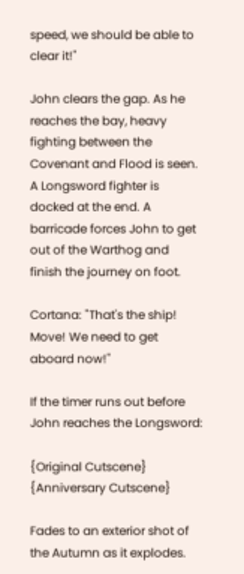speed, we should be able to clear it!"

John clears the gap. As he reaches the bay, heavy fighting between the Covenant and Flood is seen. A Longsword fighter is docked at the end. A barricade forces John to get out of the Warthog and finish the journey on foot.

Cortana: "That's the ship! Move! We need to get aboard now!"

If the timer runs out before John reaches the Longsword:

{Original Cutscene} {Anniversary Cutscene}

Fades to an exterior shot of the Autumn as it explodes.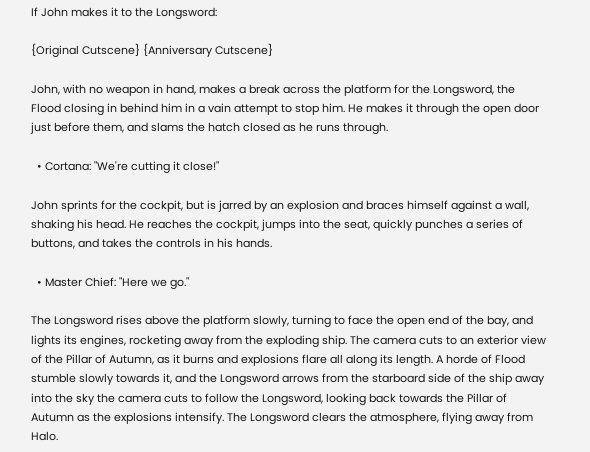If John makes it to the Longsword:

{Original Cutscene} {Anniversary Cutscene}

John, with no weapon in hand, makes a break across the platform for the Longsword, the Flood closing in behind him in a vain attempt to stop him. He makes it through the open door just before them, and slams the hatch closed as he runs through.

  • Cortana: "We're cutting it close!"

John sprints for the cockpit, but is jarred by an explosion and braces himself against a wall, shaking his head. He reaches the cockpit, jumps into the seat, quickly punches a series of buttons, and takes the controls in his hands.

  • Master Chief: "Here we go."

The Longsword rises above the platform slowly, turning to face the open end of the bay, and lights its engines, rocketing away from the exploding ship. The camera cuts to an exterior view of the Pillar of Autumn, as it burns and explosions flare all along its length. A horde of Flood stumble slowly towards it, and the Longsword arrows from the starboard side of the ship away into the sky the camera cuts to follow the Longsword, looking back towards the Pillar of Autumn as the explosions intensify. The Longsword clears the atmosphere, flying away from Halo.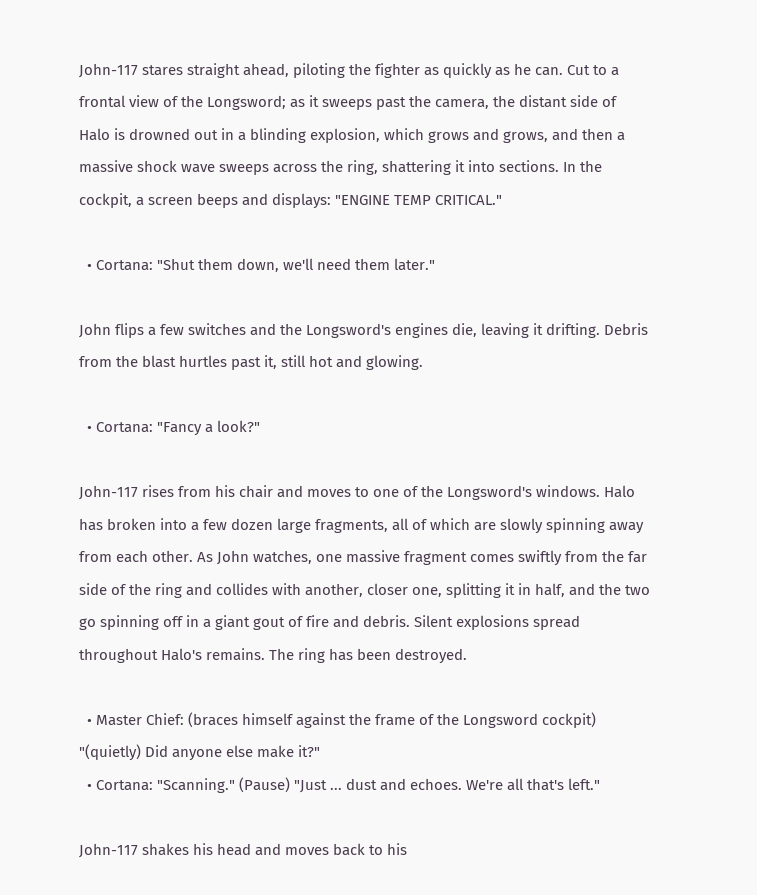John-117 stares straight ahead, piloting the fighter as quickly as he can. Cut to a frontal view of the Longsword; as it sweeps past the camera, the distant side of Halo is drowned out in a blinding explosion, which grows and grows, and then a massive shock wave sweeps across the ring, shattering it into sections. In the cockpit, a screen beeps and displays: "ENGINE TEMP CRITICAL."

  • Cortana: "Shut them down, we'll need them later."

John flips a few switches and the Longsword's engines die, leaving it drifting. Debris from the blast hurtles past it, still hot and glowing.

  • Cortana: "Fancy a look?"

John-117 rises from his chair and moves to one of the Longsword's windows. Halo has broken into a few dozen large fragments, all of which are slowly spinning away from each other. As John watches, one massive fragment comes swiftly from the far side of the ring and collides with another, closer one, splitting it in half, and the two go spinning off in a giant gout of fire and debris. Silent explosions spread throughout Halo's remains. The ring has been destroyed.

  • Master Chief: (braces himself against the frame of the Longsword cockpit) "(quietly) Did anyone else make it?"
  • Cortana: "Scanning." (Pause) "Just ... dust and echoes. We're all that's left."

John-117 shakes his head and moves back to his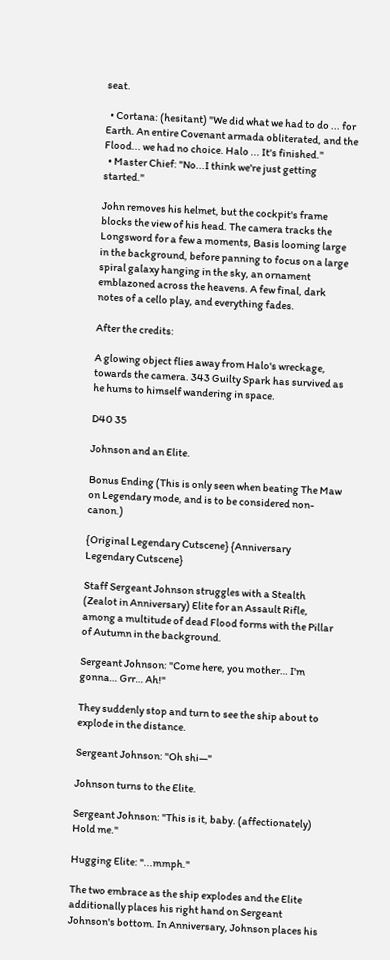seat.

  • Cortana: (hesitant) "We did what we had to do ... for Earth. An entire Covenant armada obliterated, and the Flood... we had no choice. Halo ... It's finished."
  • Master Chief: "No...I think we're just getting started."

John removes his helmet, but the cockpit's frame blocks the view of his head. The camera tracks the Longsword for a few a moments, Basis looming large in the background, before panning to focus on a large spiral galaxy hanging in the sky, an ornament emblazoned across the heavens. A few final, dark notes of a cello play, and everything fades.

After the credits:

A glowing object flies away from Halo's wreckage, towards the camera. 343 Guilty Spark has survived as he hums to himself wandering in space.

D40 35

Johnson and an Elite.

Bonus Ending (This is only seen when beating The Maw on Legendary mode, and is to be considered non-canon.)

{Original Legendary Cutscene} {Anniversary Legendary Cutscene}

Staff Sergeant Johnson struggles with a Stealth (Zealot in Anniversary) Elite for an Assault Rifle, among a multitude of dead Flood forms with the Pillar of Autumn in the background.

Sergeant Johnson: "Come here, you mother… I'm gonna… Grr… Ah!"

They suddenly stop and turn to see the ship about to explode in the distance.

Sergeant Johnson: "Oh shi—"

Johnson turns to the Elite.

Sergeant Johnson: "This is it, baby. (affectionately) Hold me."

Hugging Elite: "...mmph."

The two embrace as the ship explodes and the Elite additionally places his right hand on Sergeant Johnson's bottom. In Anniversary, Johnson places his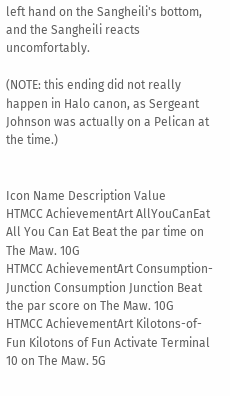left hand on the Sangheili's bottom, and the Sangheili reacts uncomfortably.

(NOTE: this ending did not really happen in Halo canon, as Sergeant Johnson was actually on a Pelican at the time.)


Icon Name Description Value
HTMCC AchievementArt AllYouCanEat All You Can Eat Beat the par time on The Maw. 10G
HTMCC AchievementArt Consumption-Junction Consumption Junction Beat the par score on The Maw. 10G
HTMCC AchievementArt Kilotons-of-Fun Kilotons of Fun Activate Terminal 10 on The Maw. 5G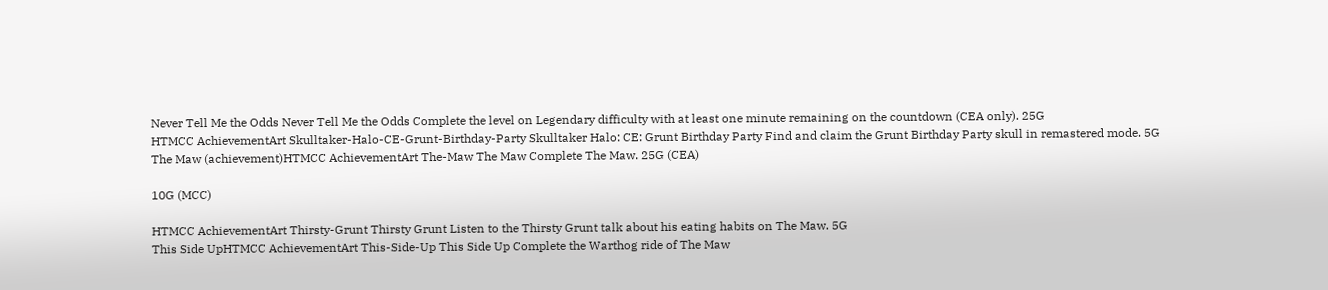Never Tell Me the Odds Never Tell Me the Odds Complete the level on Legendary difficulty with at least one minute remaining on the countdown (CEA only). 25G
HTMCC AchievementArt Skulltaker-Halo-CE-Grunt-Birthday-Party Skulltaker Halo: CE: Grunt Birthday Party Find and claim the Grunt Birthday Party skull in remastered mode. 5G
The Maw (achievement)HTMCC AchievementArt The-Maw The Maw Complete The Maw. 25G (CEA)

10G (MCC)

HTMCC AchievementArt Thirsty-Grunt Thirsty Grunt Listen to the Thirsty Grunt talk about his eating habits on The Maw. 5G
This Side UpHTMCC AchievementArt This-Side-Up This Side Up Complete the Warthog ride of The Maw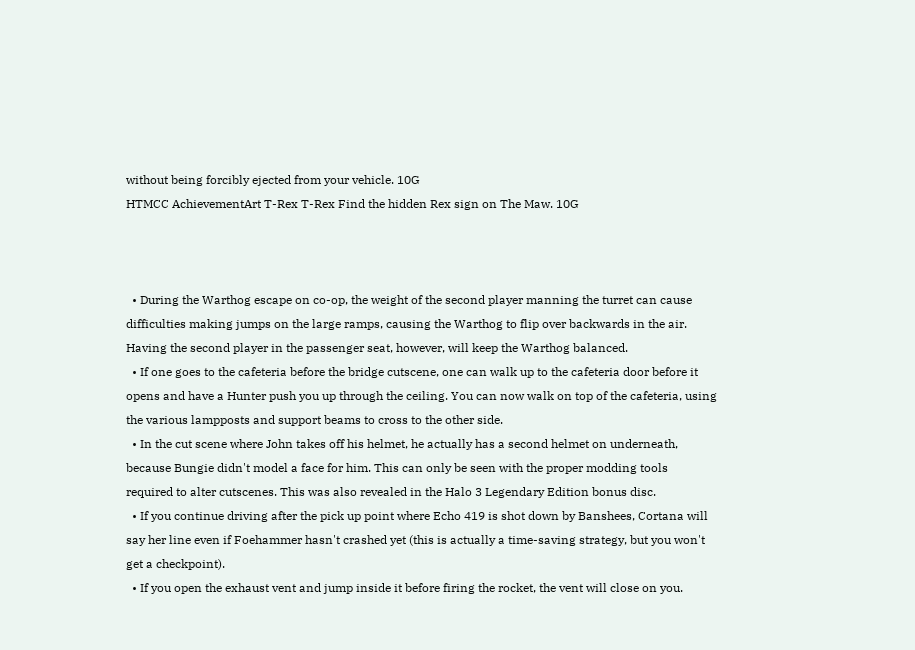without being forcibly ejected from your vehicle. 10G
HTMCC AchievementArt T-Rex T-Rex Find the hidden Rex sign on The Maw. 10G



  • During the Warthog escape on co-op, the weight of the second player manning the turret can cause difficulties making jumps on the large ramps, causing the Warthog to flip over backwards in the air. Having the second player in the passenger seat, however, will keep the Warthog balanced.
  • If one goes to the cafeteria before the bridge cutscene, one can walk up to the cafeteria door before it opens and have a Hunter push you up through the ceiling. You can now walk on top of the cafeteria, using the various lampposts and support beams to cross to the other side.
  • In the cut scene where John takes off his helmet, he actually has a second helmet on underneath, because Bungie didn't model a face for him. This can only be seen with the proper modding tools required to alter cutscenes. This was also revealed in the Halo 3 Legendary Edition bonus disc.
  • If you continue driving after the pick up point where Echo 419 is shot down by Banshees, Cortana will say her line even if Foehammer hasn't crashed yet (this is actually a time-saving strategy, but you won't get a checkpoint).
  • If you open the exhaust vent and jump inside it before firing the rocket, the vent will close on you.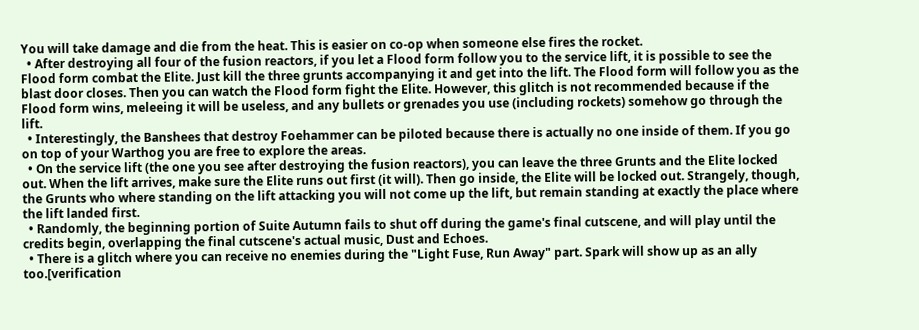You will take damage and die from the heat. This is easier on co-op when someone else fires the rocket.
  • After destroying all four of the fusion reactors, if you let a Flood form follow you to the service lift, it is possible to see the Flood form combat the Elite. Just kill the three grunts accompanying it and get into the lift. The Flood form will follow you as the blast door closes. Then you can watch the Flood form fight the Elite. However, this glitch is not recommended because if the Flood form wins, meleeing it will be useless, and any bullets or grenades you use (including rockets) somehow go through the lift.
  • Interestingly, the Banshees that destroy Foehammer can be piloted because there is actually no one inside of them. If you go on top of your Warthog you are free to explore the areas.
  • On the service lift (the one you see after destroying the fusion reactors), you can leave the three Grunts and the Elite locked out. When the lift arrives, make sure the Elite runs out first (it will). Then go inside, the Elite will be locked out. Strangely, though, the Grunts who where standing on the lift attacking you will not come up the lift, but remain standing at exactly the place where the lift landed first.
  • Randomly, the beginning portion of Suite Autumn fails to shut off during the game's final cutscene, and will play until the credits begin, overlapping the final cutscene's actual music, Dust and Echoes.
  • There is a glitch where you can receive no enemies during the "Light Fuse, Run Away" part. Spark will show up as an ally too.[verification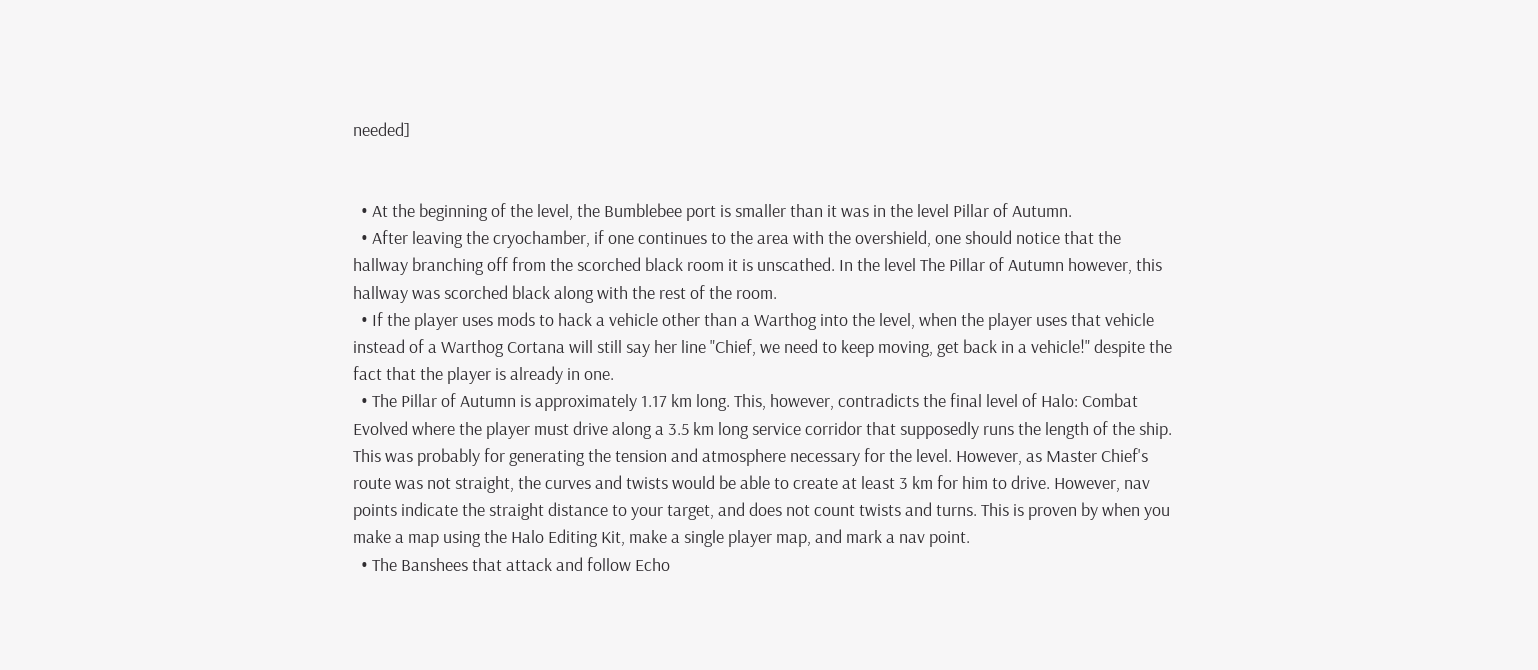needed]


  • At the beginning of the level, the Bumblebee port is smaller than it was in the level Pillar of Autumn.
  • After leaving the cryochamber, if one continues to the area with the overshield, one should notice that the hallway branching off from the scorched black room it is unscathed. In the level The Pillar of Autumn however, this hallway was scorched black along with the rest of the room.
  • If the player uses mods to hack a vehicle other than a Warthog into the level, when the player uses that vehicle instead of a Warthog Cortana will still say her line "Chief, we need to keep moving, get back in a vehicle!" despite the fact that the player is already in one.
  • The Pillar of Autumn is approximately 1.17 km long. This, however, contradicts the final level of Halo: Combat Evolved where the player must drive along a 3.5 km long service corridor that supposedly runs the length of the ship. This was probably for generating the tension and atmosphere necessary for the level. However, as Master Chief's route was not straight, the curves and twists would be able to create at least 3 km for him to drive. However, nav points indicate the straight distance to your target, and does not count twists and turns. This is proven by when you make a map using the Halo Editing Kit, make a single player map, and mark a nav point.
  • The Banshees that attack and follow Echo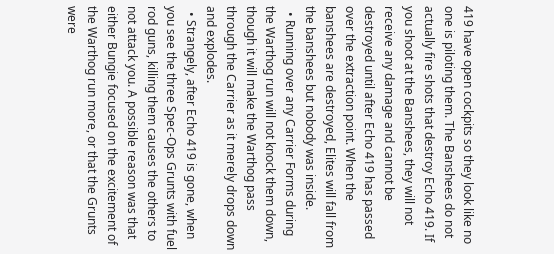419 have open cockpits so they look like no one is piloting them. The Banshees do not actually fire shots that destroy Echo 419. If you shoot at the Banshees, they will not receive any damage and cannot be destroyed until after Echo 419 has passed over the extraction point. When the banshees are destroyed, Elites will fall from the banshees but nobody was inside.
  • Running over any Carrier Forms during the Warthog run will not knock them down, though it will make the Warthog pass through the Carrier as it merely drops down and explodes.
  • Strangely, after Echo 419 is gone, when you see the three Spec-Ops Grunts with fuel rod guns, killing them causes the others to not attack you. A possible reason was that either Bungie focused on the excitement of the Warthog run more, or that the Grunts were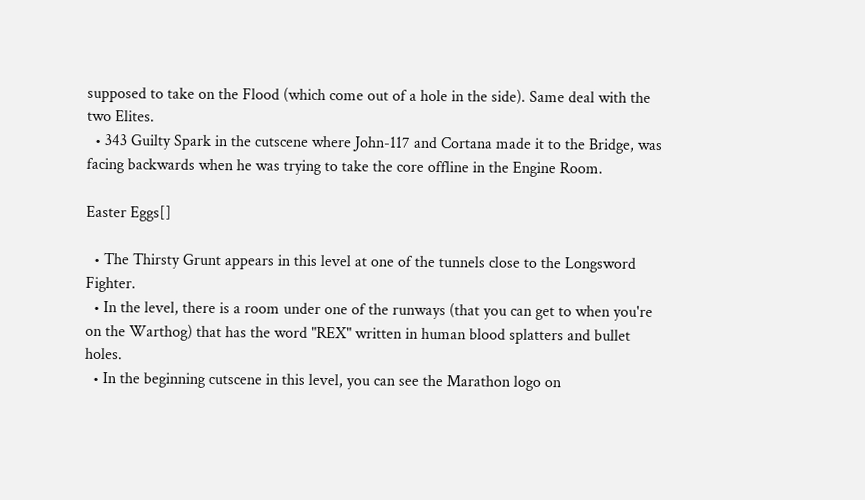supposed to take on the Flood (which come out of a hole in the side). Same deal with the two Elites.
  • 343 Guilty Spark in the cutscene where John-117 and Cortana made it to the Bridge, was facing backwards when he was trying to take the core offline in the Engine Room.

Easter Eggs[]

  • The Thirsty Grunt appears in this level at one of the tunnels close to the Longsword Fighter.
  • In the level, there is a room under one of the runways (that you can get to when you're on the Warthog) that has the word "REX" written in human blood splatters and bullet holes.
  • In the beginning cutscene in this level, you can see the Marathon logo on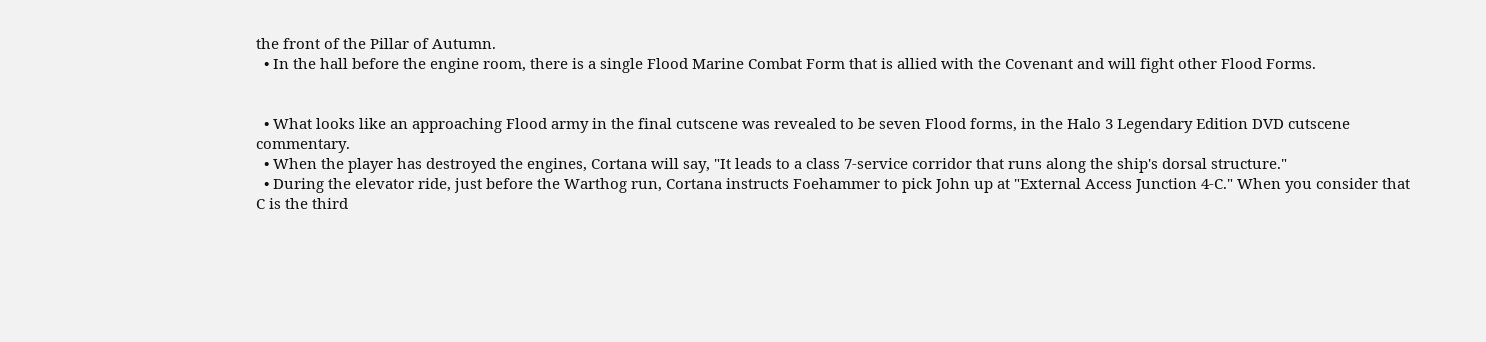the front of the Pillar of Autumn.
  • In the hall before the engine room, there is a single Flood Marine Combat Form that is allied with the Covenant and will fight other Flood Forms.


  • What looks like an approaching Flood army in the final cutscene was revealed to be seven Flood forms, in the Halo 3 Legendary Edition DVD cutscene commentary.
  • When the player has destroyed the engines, Cortana will say, "It leads to a class 7-service corridor that runs along the ship's dorsal structure."
  • During the elevator ride, just before the Warthog run, Cortana instructs Foehammer to pick John up at "External Access Junction 4-C." When you consider that C is the third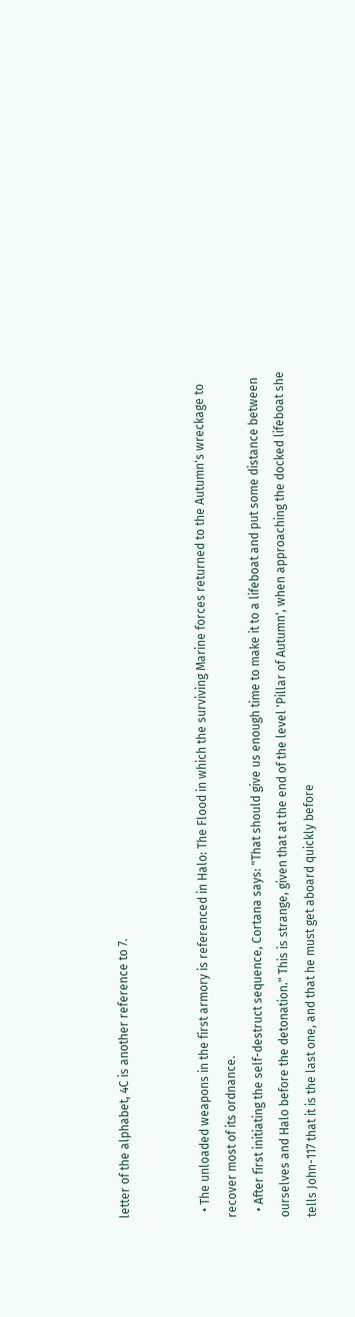letter of the alphabet, 4C is another reference to 7.


  • The unloaded weapons in the first armory is referenced in Halo: The Flood in which the surviving Marine forces returned to the Autumn's wreckage to recover most of its ordnance.
  • After first initiating the self-destruct sequence, Cortana says: "That should give us enough time to make it to a lifeboat and put some distance between ourselves and Halo before the detonation." This is strange, given that at the end of the level 'Pillar of Autumn', when approaching the docked lifeboat she tells John-117 that it is the last one, and that he must get aboard quickly before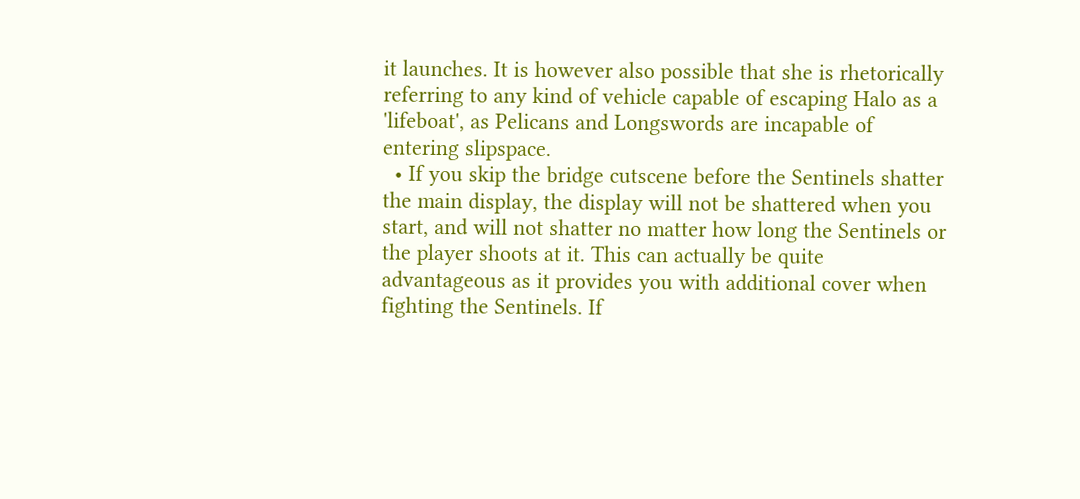it launches. It is however also possible that she is rhetorically referring to any kind of vehicle capable of escaping Halo as a 'lifeboat', as Pelicans and Longswords are incapable of entering slipspace.
  • If you skip the bridge cutscene before the Sentinels shatter the main display, the display will not be shattered when you start, and will not shatter no matter how long the Sentinels or the player shoots at it. This can actually be quite advantageous as it provides you with additional cover when fighting the Sentinels. If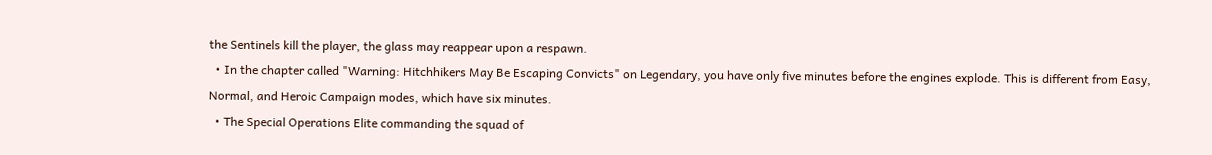the Sentinels kill the player, the glass may reappear upon a respawn.
  • In the chapter called "Warning: Hitchhikers May Be Escaping Convicts" on Legendary, you have only five minutes before the engines explode. This is different from Easy, Normal, and Heroic Campaign modes, which have six minutes.
  • The Special Operations Elite commanding the squad of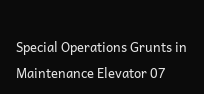Special Operations Grunts in Maintenance Elevator 07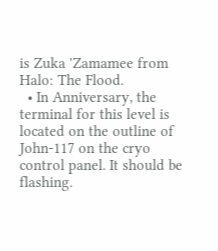is Zuka 'Zamamee from Halo: The Flood.
  • In Anniversary, the terminal for this level is located on the outline of John-117 on the cryo control panel. It should be flashing.